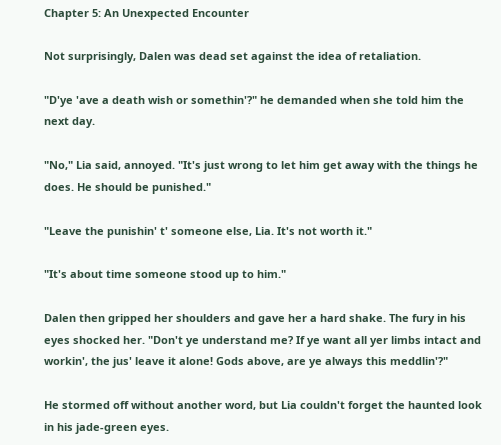Chapter 5: An Unexpected Encounter

Not surprisingly, Dalen was dead set against the idea of retaliation.

"D'ye 'ave a death wish or somethin'?" he demanded when she told him the next day.

"No," Lia said, annoyed. "It's just wrong to let him get away with the things he does. He should be punished."

"Leave the punishin' t' someone else, Lia. It's not worth it."

"It's about time someone stood up to him."

Dalen then gripped her shoulders and gave her a hard shake. The fury in his eyes shocked her. "Don't ye understand me? If ye want all yer limbs intact and workin', the jus' leave it alone! Gods above, are ye always this meddlin'?"

He stormed off without another word, but Lia couldn't forget the haunted look in his jade-green eyes.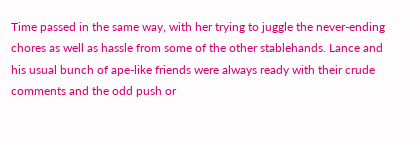Time passed in the same way, with her trying to juggle the never-ending chores as well as hassle from some of the other stablehands. Lance and his usual bunch of ape-like friends were always ready with their crude comments and the odd push or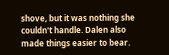shove, but it was nothing she couldn't handle. Dalen also made things easier to bear.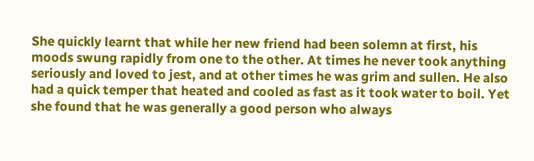She quickly learnt that while her new friend had been solemn at first, his moods swung rapidly from one to the other. At times he never took anything seriously and loved to jest, and at other times he was grim and sullen. He also had a quick temper that heated and cooled as fast as it took water to boil. Yet she found that he was generally a good person who always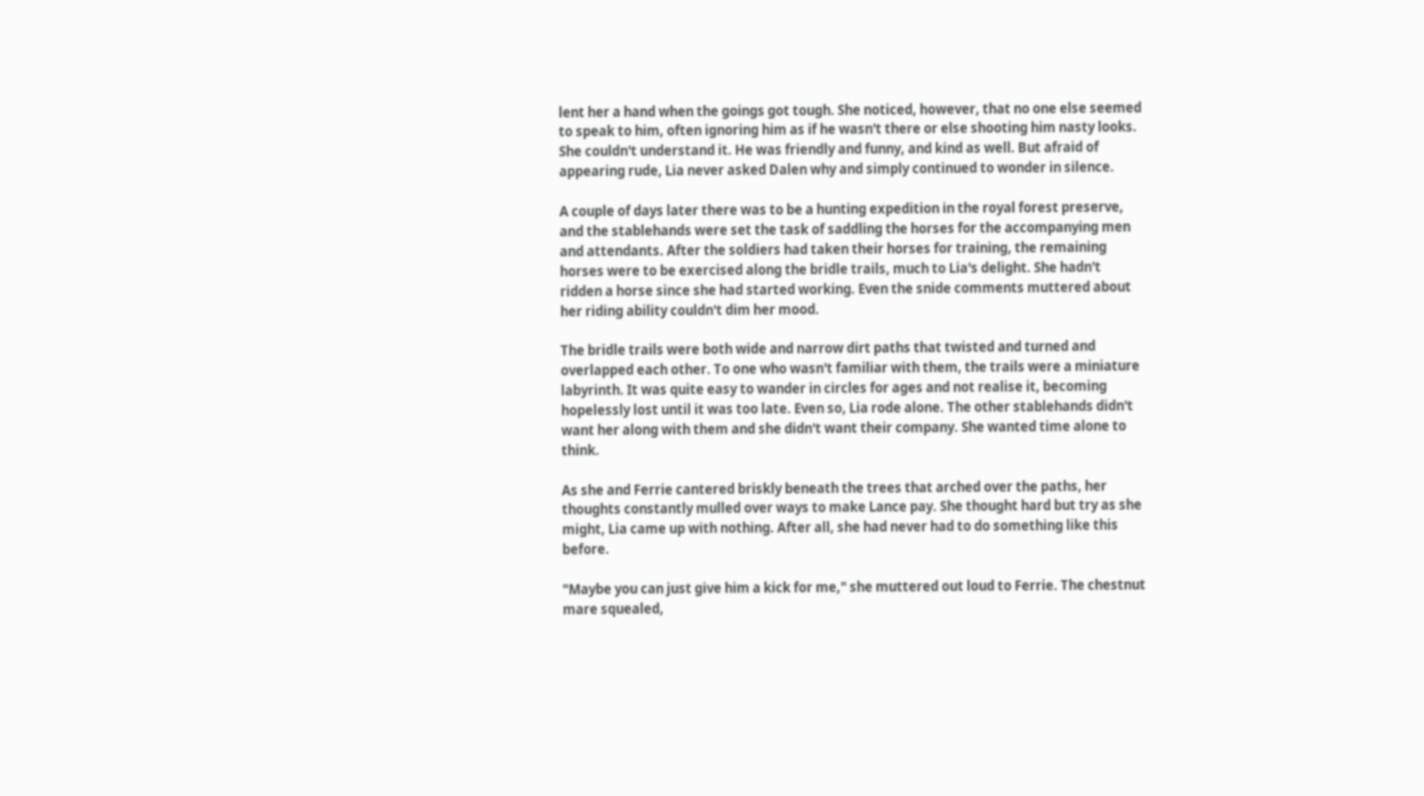lent her a hand when the goings got tough. She noticed, however, that no one else seemed to speak to him, often ignoring him as if he wasn't there or else shooting him nasty looks. She couldn't understand it. He was friendly and funny, and kind as well. But afraid of appearing rude, Lia never asked Dalen why and simply continued to wonder in silence.

A couple of days later there was to be a hunting expedition in the royal forest preserve, and the stablehands were set the task of saddling the horses for the accompanying men and attendants. After the soldiers had taken their horses for training, the remaining horses were to be exercised along the bridle trails, much to Lia's delight. She hadn't ridden a horse since she had started working. Even the snide comments muttered about her riding ability couldn't dim her mood.

The bridle trails were both wide and narrow dirt paths that twisted and turned and overlapped each other. To one who wasn't familiar with them, the trails were a miniature labyrinth. It was quite easy to wander in circles for ages and not realise it, becoming hopelessly lost until it was too late. Even so, Lia rode alone. The other stablehands didn't want her along with them and she didn't want their company. She wanted time alone to think.

As she and Ferrie cantered briskly beneath the trees that arched over the paths, her thoughts constantly mulled over ways to make Lance pay. She thought hard but try as she might, Lia came up with nothing. After all, she had never had to do something like this before.

"Maybe you can just give him a kick for me," she muttered out loud to Ferrie. The chestnut mare squealed,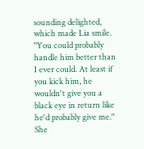sounding delighted, which made Lia smile. "You could probably handle him better than I ever could. At least if you kick him, he wouldn't give you a black eye in return like he'd probably give me." She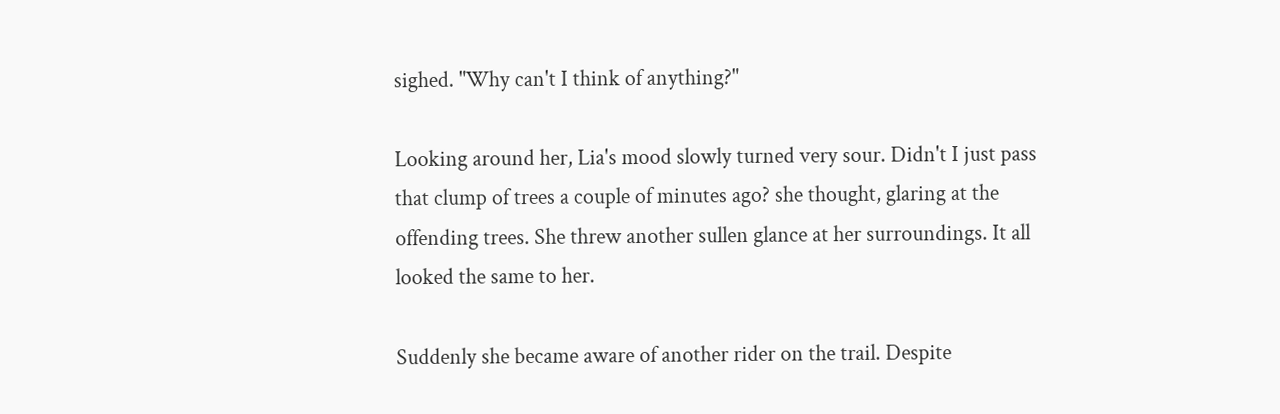sighed. "Why can't I think of anything?"

Looking around her, Lia's mood slowly turned very sour. Didn't I just pass that clump of trees a couple of minutes ago? she thought, glaring at the offending trees. She threw another sullen glance at her surroundings. It all looked the same to her.

Suddenly she became aware of another rider on the trail. Despite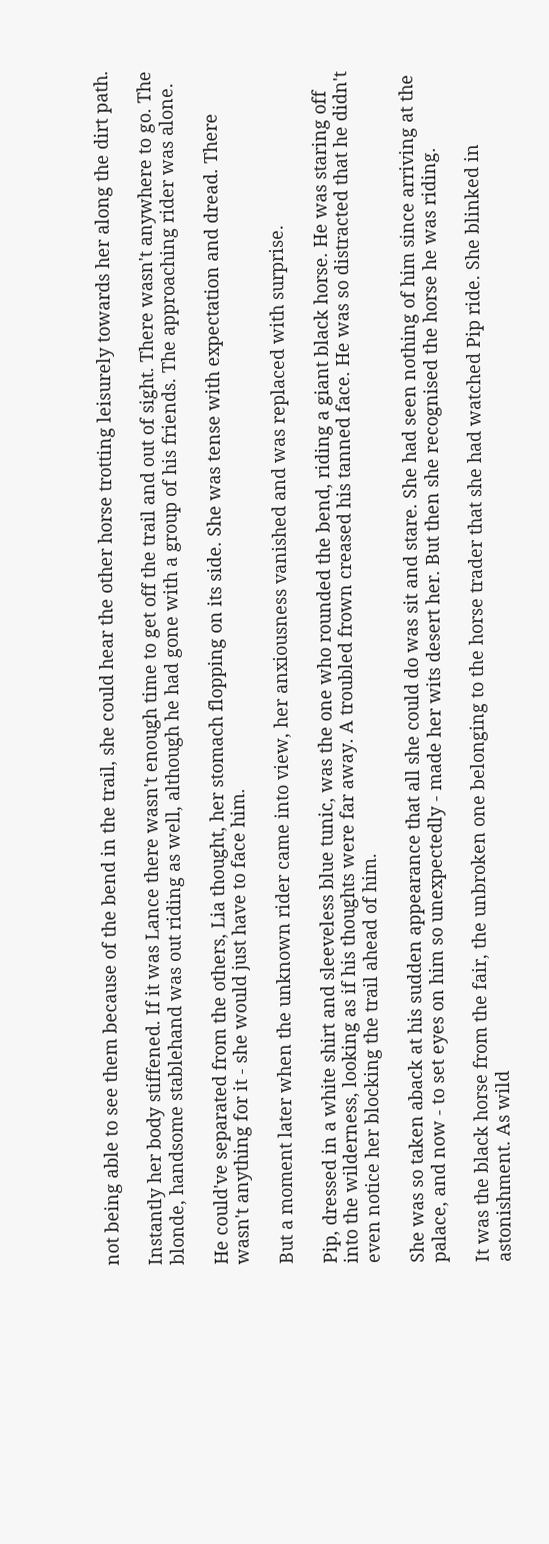not being able to see them because of the bend in the trail, she could hear the other horse trotting leisurely towards her along the dirt path.

Instantly her body stiffened. If it was Lance there wasn't enough time to get off the trail and out of sight. There wasn't anywhere to go. The blonde, handsome stablehand was out riding as well, although he had gone with a group of his friends. The approaching rider was alone.

He could've separated from the others, Lia thought, her stomach flopping on its side. She was tense with expectation and dread. There wasn't anything for it - she would just have to face him.

But a moment later when the unknown rider came into view, her anxiousness vanished and was replaced with surprise.

Pip, dressed in a white shirt and sleeveless blue tunic, was the one who rounded the bend, riding a giant black horse. He was staring off into the wilderness, looking as if his thoughts were far away. A troubled frown creased his tanned face. He was so distracted that he didn't even notice her blocking the trail ahead of him.

She was so taken aback at his sudden appearance that all she could do was sit and stare. She had seen nothing of him since arriving at the palace, and now - to set eyes on him so unexpectedly - made her wits desert her. But then she recognised the horse he was riding.

It was the black horse from the fair, the unbroken one belonging to the horse trader that she had watched Pip ride. She blinked in astonishment. As wild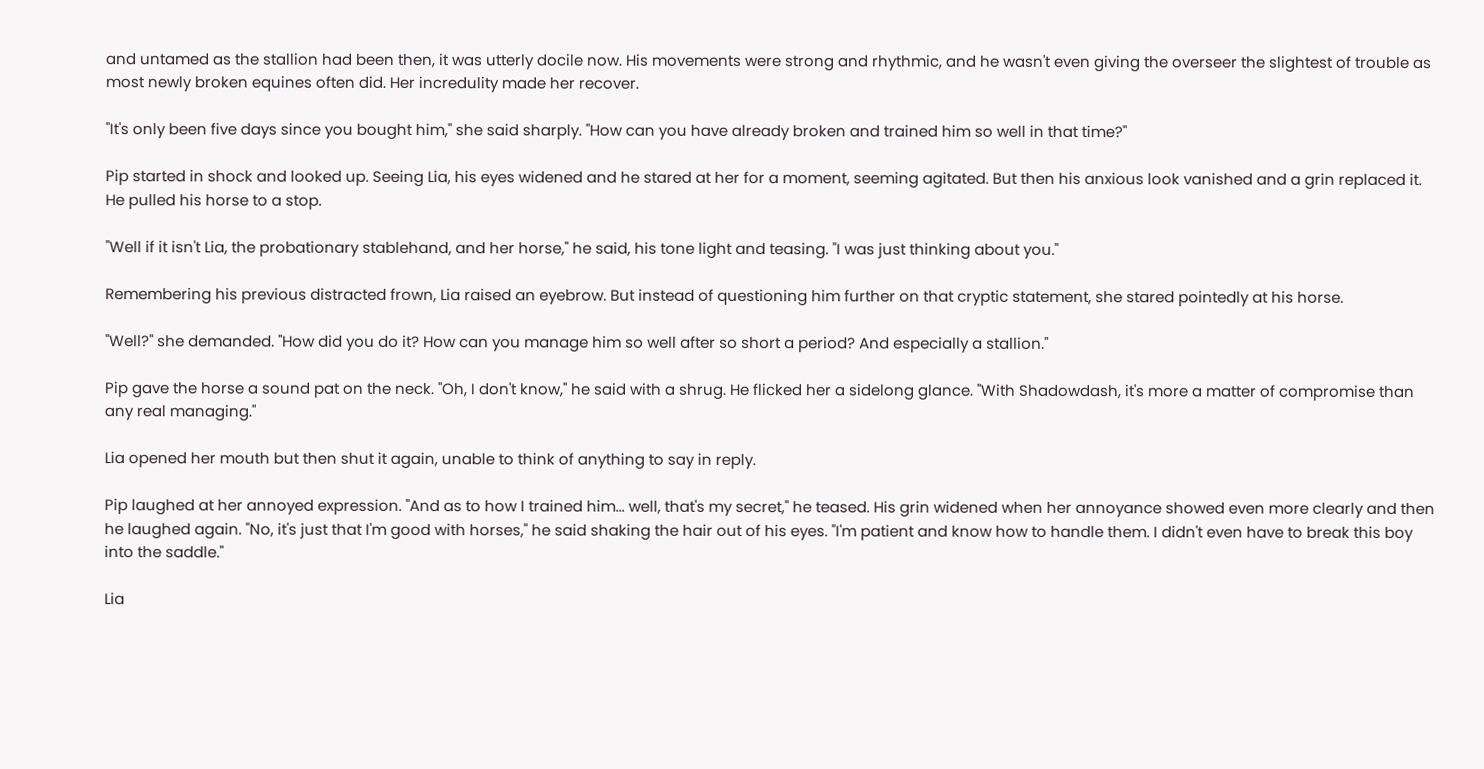and untamed as the stallion had been then, it was utterly docile now. His movements were strong and rhythmic, and he wasn't even giving the overseer the slightest of trouble as most newly broken equines often did. Her incredulity made her recover.

"It's only been five days since you bought him," she said sharply. "How can you have already broken and trained him so well in that time?"

Pip started in shock and looked up. Seeing Lia, his eyes widened and he stared at her for a moment, seeming agitated. But then his anxious look vanished and a grin replaced it. He pulled his horse to a stop.

"Well if it isn't Lia, the probationary stablehand, and her horse," he said, his tone light and teasing. "I was just thinking about you."

Remembering his previous distracted frown, Lia raised an eyebrow. But instead of questioning him further on that cryptic statement, she stared pointedly at his horse.

"Well?" she demanded. "How did you do it? How can you manage him so well after so short a period? And especially a stallion."

Pip gave the horse a sound pat on the neck. "Oh, I don't know," he said with a shrug. He flicked her a sidelong glance. "With Shadowdash, it's more a matter of compromise than any real managing."

Lia opened her mouth but then shut it again, unable to think of anything to say in reply.

Pip laughed at her annoyed expression. "And as to how I trained him... well, that's my secret," he teased. His grin widened when her annoyance showed even more clearly and then he laughed again. "No, it's just that I'm good with horses," he said shaking the hair out of his eyes. "I'm patient and know how to handle them. I didn't even have to break this boy into the saddle."

Lia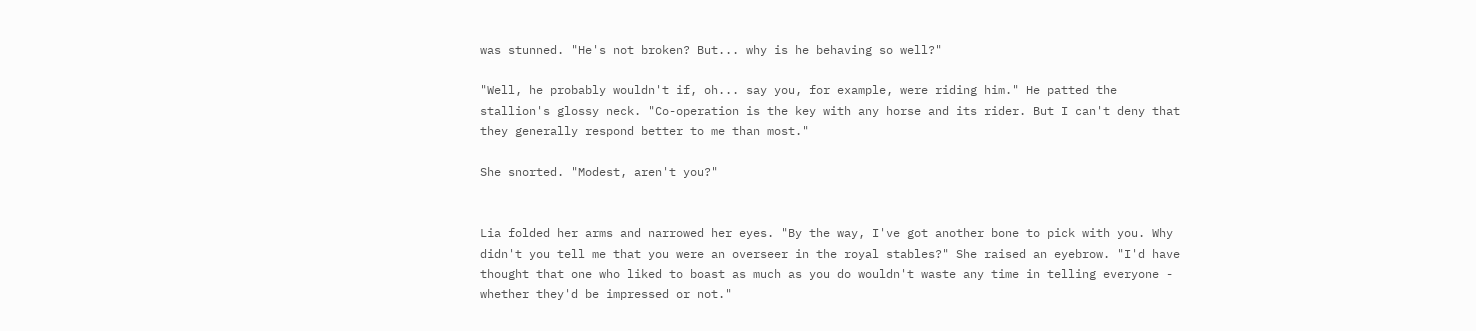was stunned. "He's not broken? But... why is he behaving so well?"

"Well, he probably wouldn't if, oh... say you, for example, were riding him." He patted the stallion's glossy neck. "Co-operation is the key with any horse and its rider. But I can't deny that they generally respond better to me than most."

She snorted. "Modest, aren't you?"


Lia folded her arms and narrowed her eyes. "By the way, I've got another bone to pick with you. Why didn't you tell me that you were an overseer in the royal stables?" She raised an eyebrow. "I'd have thought that one who liked to boast as much as you do wouldn't waste any time in telling everyone - whether they'd be impressed or not."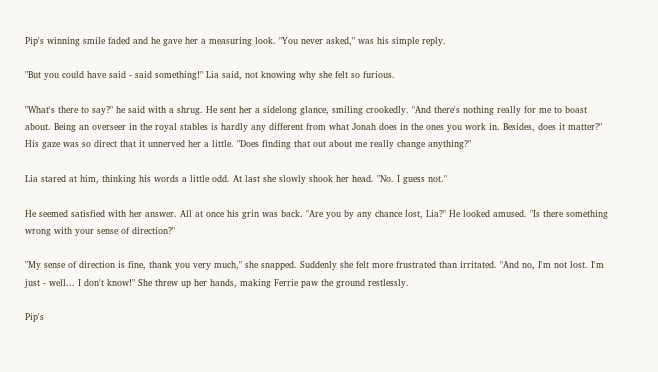Pip's winning smile faded and he gave her a measuring look. "You never asked," was his simple reply.

"But you could have said - said something!" Lia said, not knowing why she felt so furious.

"What's there to say?" he said with a shrug. He sent her a sidelong glance, smiling crookedly. "And there's nothing really for me to boast about. Being an overseer in the royal stables is hardly any different from what Jonah does in the ones you work in. Besides, does it matter?" His gaze was so direct that it unnerved her a little. "Does finding that out about me really change anything?"

Lia stared at him, thinking his words a little odd. At last she slowly shook her head. "No. I guess not."

He seemed satisfied with her answer. All at once his grin was back. "Are you by any chance lost, Lia?" He looked amused. "Is there something wrong with your sense of direction?"

"My sense of direction is fine, thank you very much," she snapped. Suddenly she felt more frustrated than irritated. "And no, I'm not lost. I'm just - well... I don't know!" She threw up her hands, making Ferrie paw the ground restlessly.

Pip's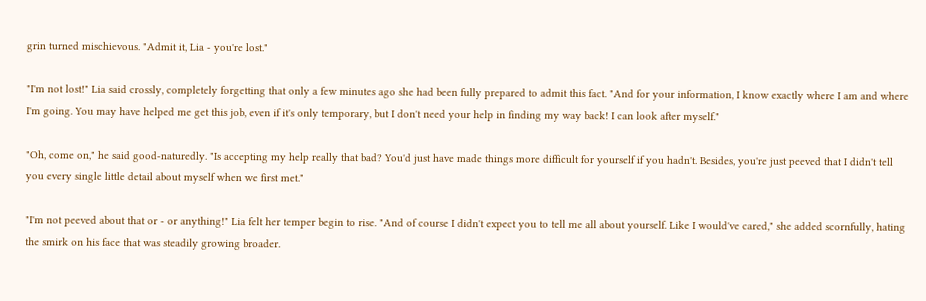grin turned mischievous. "Admit it, Lia - you're lost."

"I'm not lost!" Lia said crossly, completely forgetting that only a few minutes ago she had been fully prepared to admit this fact. "And for your information, I know exactly where I am and where I'm going. You may have helped me get this job, even if it's only temporary, but I don't need your help in finding my way back! I can look after myself."

"Oh, come on," he said good-naturedly. "Is accepting my help really that bad? You'd just have made things more difficult for yourself if you hadn't. Besides, you're just peeved that I didn't tell you every single little detail about myself when we first met."

"I'm not peeved about that or - or anything!" Lia felt her temper begin to rise. "And of course I didn't expect you to tell me all about yourself. Like I would've cared," she added scornfully, hating the smirk on his face that was steadily growing broader.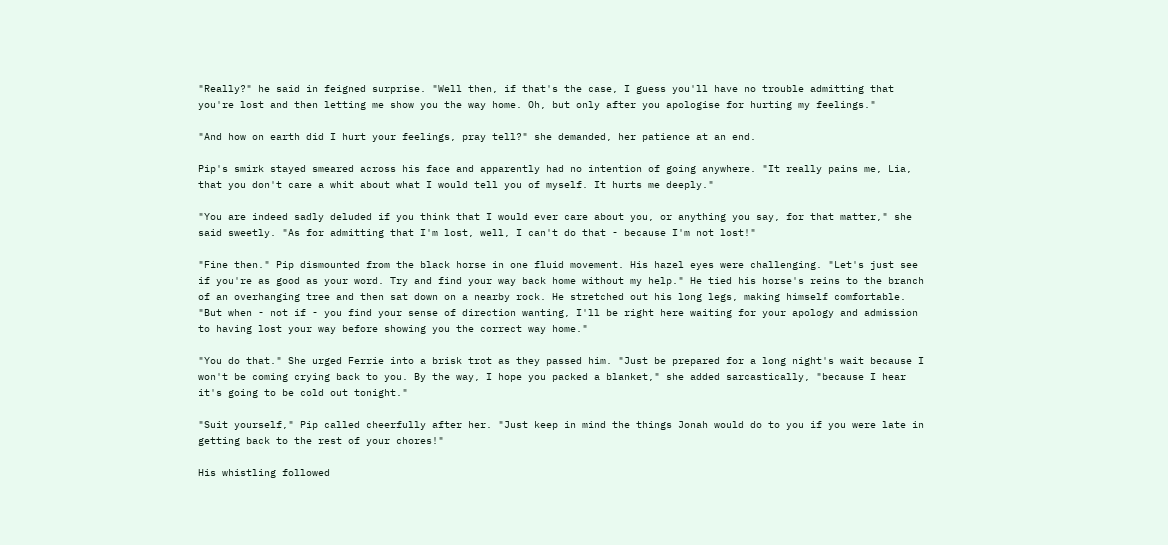"Really?" he said in feigned surprise. "Well then, if that's the case, I guess you'll have no trouble admitting that you're lost and then letting me show you the way home. Oh, but only after you apologise for hurting my feelings."

"And how on earth did I hurt your feelings, pray tell?" she demanded, her patience at an end.

Pip's smirk stayed smeared across his face and apparently had no intention of going anywhere. "It really pains me, Lia, that you don't care a whit about what I would tell you of myself. It hurts me deeply."

"You are indeed sadly deluded if you think that I would ever care about you, or anything you say, for that matter," she said sweetly. "As for admitting that I'm lost, well, I can't do that - because I'm not lost!"

"Fine then." Pip dismounted from the black horse in one fluid movement. His hazel eyes were challenging. "Let's just see if you're as good as your word. Try and find your way back home without my help." He tied his horse's reins to the branch of an overhanging tree and then sat down on a nearby rock. He stretched out his long legs, making himself comfortable. "But when - not if - you find your sense of direction wanting, I'll be right here waiting for your apology and admission to having lost your way before showing you the correct way home."

"You do that." She urged Ferrie into a brisk trot as they passed him. "Just be prepared for a long night's wait because I won't be coming crying back to you. By the way, I hope you packed a blanket," she added sarcastically, "because I hear it's going to be cold out tonight."

"Suit yourself," Pip called cheerfully after her. "Just keep in mind the things Jonah would do to you if you were late in getting back to the rest of your chores!"

His whistling followed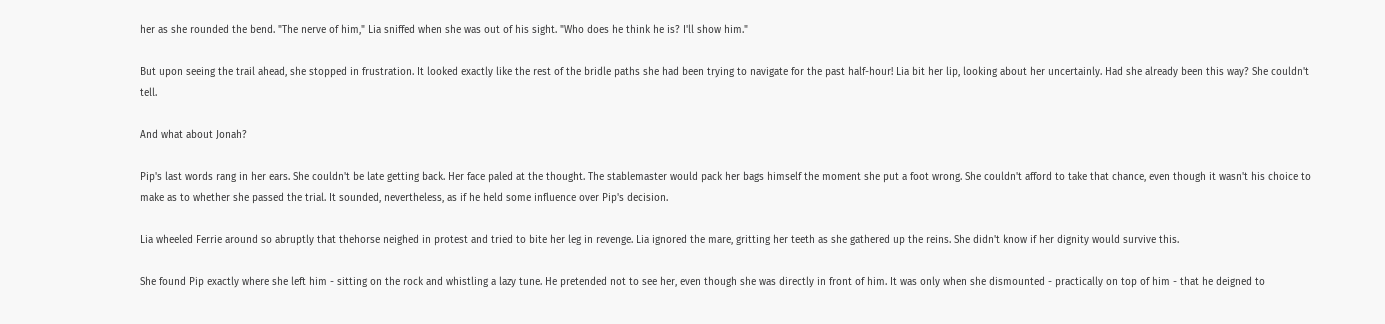her as she rounded the bend. "The nerve of him," Lia sniffed when she was out of his sight. "Who does he think he is? I'll show him."

But upon seeing the trail ahead, she stopped in frustration. It looked exactly like the rest of the bridle paths she had been trying to navigate for the past half-hour! Lia bit her lip, looking about her uncertainly. Had she already been this way? She couldn't tell.

And what about Jonah?

Pip's last words rang in her ears. She couldn't be late getting back. Her face paled at the thought. The stablemaster would pack her bags himself the moment she put a foot wrong. She couldn't afford to take that chance, even though it wasn't his choice to make as to whether she passed the trial. It sounded, nevertheless, as if he held some influence over Pip's decision.

Lia wheeled Ferrie around so abruptly that thehorse neighed in protest and tried to bite her leg in revenge. Lia ignored the mare, gritting her teeth as she gathered up the reins. She didn't know if her dignity would survive this.

She found Pip exactly where she left him - sitting on the rock and whistling a lazy tune. He pretended not to see her, even though she was directly in front of him. It was only when she dismounted - practically on top of him - that he deigned to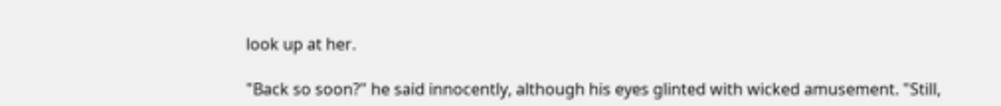look up at her.

"Back so soon?" he said innocently, although his eyes glinted with wicked amusement. "Still,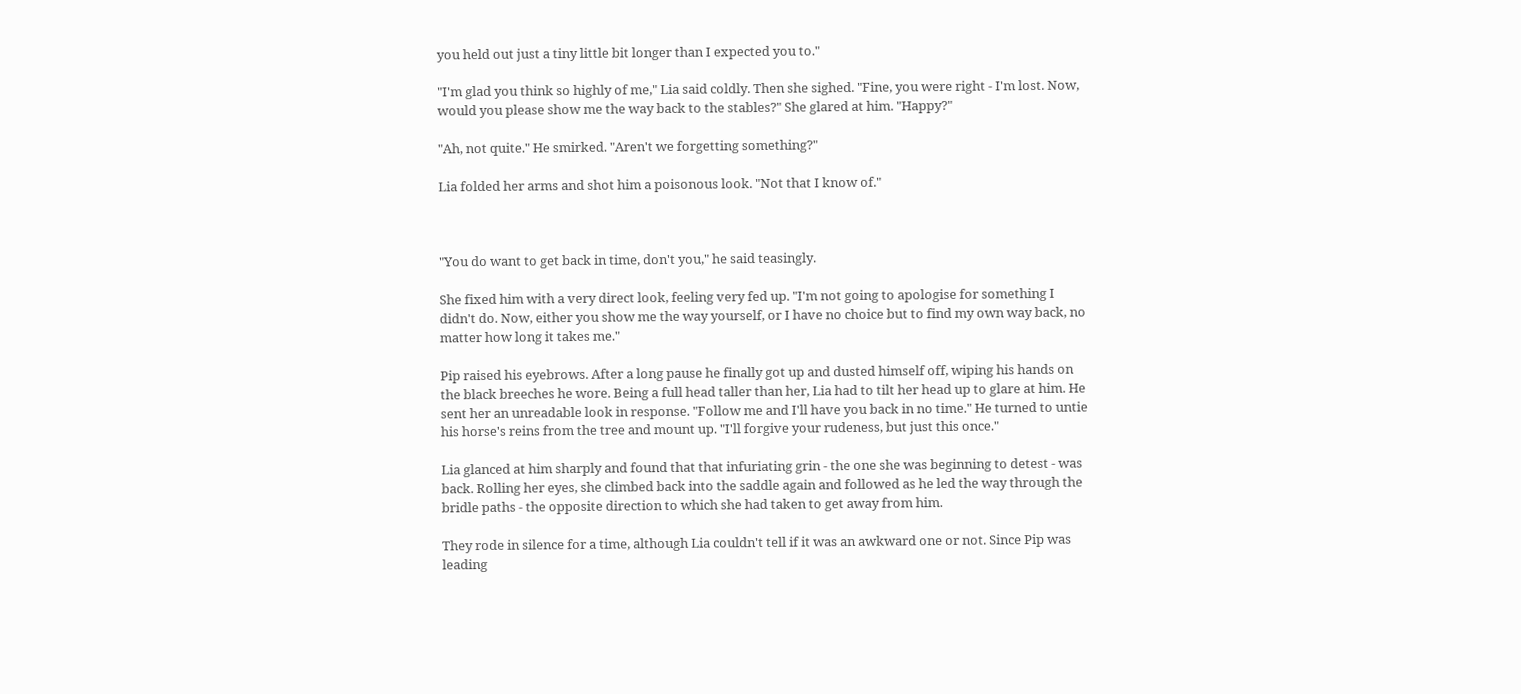you held out just a tiny little bit longer than I expected you to."

"I'm glad you think so highly of me," Lia said coldly. Then she sighed. "Fine, you were right - I'm lost. Now, would you please show me the way back to the stables?" She glared at him. "Happy?"

"Ah, not quite." He smirked. "Aren't we forgetting something?"

Lia folded her arms and shot him a poisonous look. "Not that I know of."



"You do want to get back in time, don't you," he said teasingly.

She fixed him with a very direct look, feeling very fed up. "I'm not going to apologise for something I didn't do. Now, either you show me the way yourself, or I have no choice but to find my own way back, no matter how long it takes me."

Pip raised his eyebrows. After a long pause he finally got up and dusted himself off, wiping his hands on the black breeches he wore. Being a full head taller than her, Lia had to tilt her head up to glare at him. He sent her an unreadable look in response. "Follow me and I'll have you back in no time." He turned to untie his horse's reins from the tree and mount up. "I'll forgive your rudeness, but just this once."

Lia glanced at him sharply and found that that infuriating grin - the one she was beginning to detest - was back. Rolling her eyes, she climbed back into the saddle again and followed as he led the way through the bridle paths - the opposite direction to which she had taken to get away from him.

They rode in silence for a time, although Lia couldn't tell if it was an awkward one or not. Since Pip was leading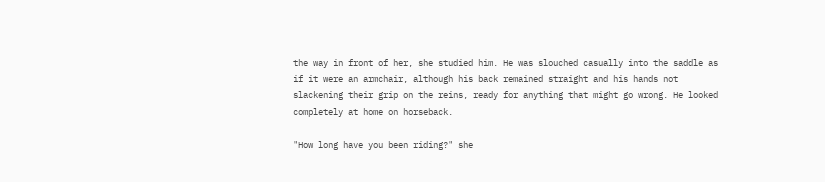the way in front of her, she studied him. He was slouched casually into the saddle as if it were an armchair, although his back remained straight and his hands not slackening their grip on the reins, ready for anything that might go wrong. He looked completely at home on horseback.

"How long have you been riding?" she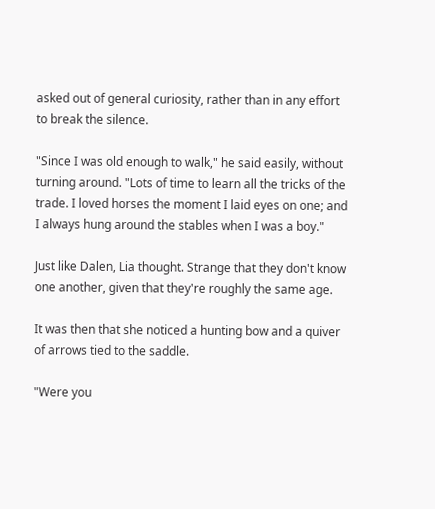asked out of general curiosity, rather than in any effort to break the silence.

"Since I was old enough to walk," he said easily, without turning around. "Lots of time to learn all the tricks of the trade. I loved horses the moment I laid eyes on one; and I always hung around the stables when I was a boy."

Just like Dalen, Lia thought. Strange that they don't know one another, given that they're roughly the same age.

It was then that she noticed a hunting bow and a quiver of arrows tied to the saddle.

"Were you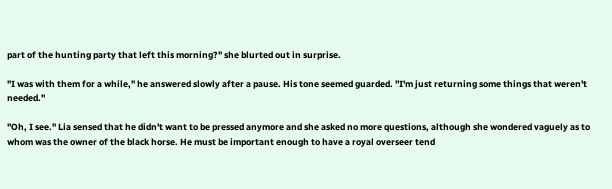part of the hunting party that left this morning?" she blurted out in surprise.

"I was with them for a while," he answered slowly after a pause. His tone seemed guarded. "I'm just returning some things that weren't needed."

"Oh, I see." Lia sensed that he didn't want to be pressed anymore and she asked no more questions, although she wondered vaguely as to whom was the owner of the black horse. He must be important enough to have a royal overseer tend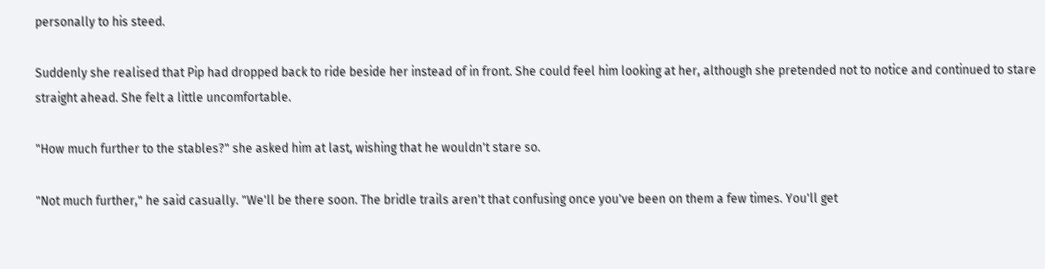personally to his steed.

Suddenly she realised that Pip had dropped back to ride beside her instead of in front. She could feel him looking at her, although she pretended not to notice and continued to stare straight ahead. She felt a little uncomfortable.

"How much further to the stables?" she asked him at last, wishing that he wouldn't stare so.

"Not much further," he said casually. "We'll be there soon. The bridle trails aren't that confusing once you've been on them a few times. You'll get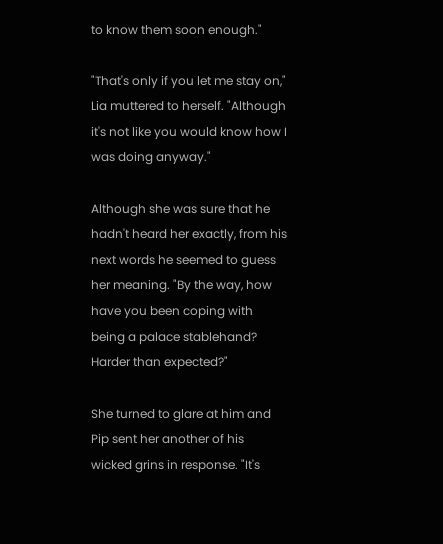to know them soon enough."

"That's only if you let me stay on," Lia muttered to herself. "Although it's not like you would know how I was doing anyway."

Although she was sure that he hadn't heard her exactly, from his next words he seemed to guess her meaning. "By the way, how have you been coping with being a palace stablehand? Harder than expected?"

She turned to glare at him and Pip sent her another of his wicked grins in response. "It's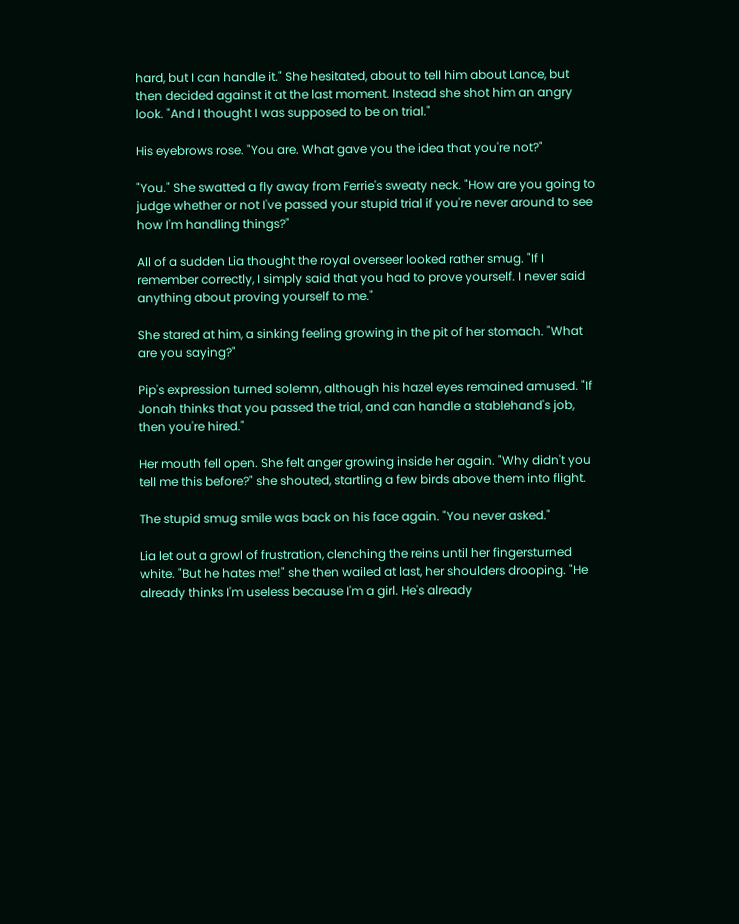hard, but I can handle it." She hesitated, about to tell him about Lance, but then decided against it at the last moment. Instead she shot him an angry look. "And I thought I was supposed to be on trial."

His eyebrows rose. "You are. What gave you the idea that you're not?"

"You." She swatted a fly away from Ferrie's sweaty neck. "How are you going to judge whether or not I've passed your stupid trial if you're never around to see how I'm handling things?"

All of a sudden Lia thought the royal overseer looked rather smug. "If I remember correctly, I simply said that you had to prove yourself. I never said anything about proving yourself to me."

She stared at him, a sinking feeling growing in the pit of her stomach. "What are you saying?"

Pip's expression turned solemn, although his hazel eyes remained amused. "If Jonah thinks that you passed the trial, and can handle a stablehand's job, then you're hired."

Her mouth fell open. She felt anger growing inside her again. "Why didn't you tell me this before?" she shouted, startling a few birds above them into flight.

The stupid smug smile was back on his face again. "You never asked."

Lia let out a growl of frustration, clenching the reins until her fingersturned white. "But he hates me!" she then wailed at last, her shoulders drooping. "He already thinks I'm useless because I'm a girl. He's already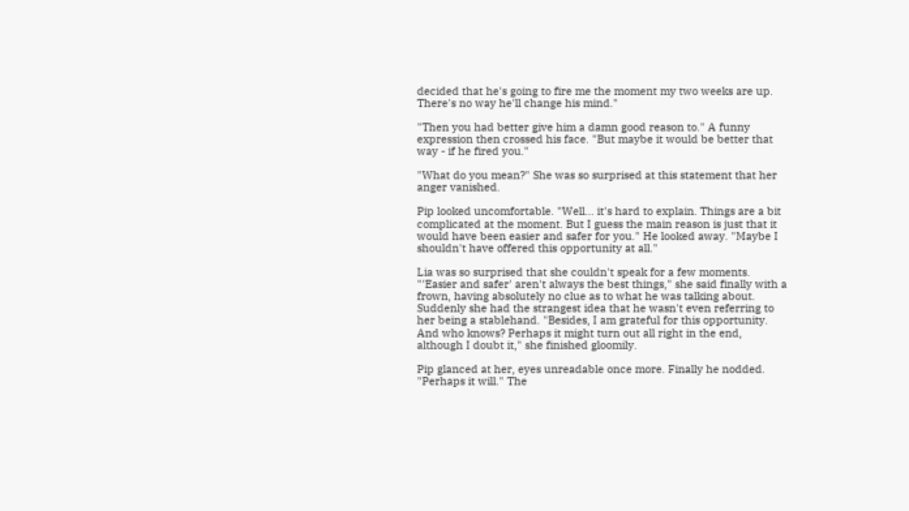decided that he's going to fire me the moment my two weeks are up. There's no way he'll change his mind."

"Then you had better give him a damn good reason to." A funny expression then crossed his face. "But maybe it would be better that way - if he fired you."

"What do you mean?" She was so surprised at this statement that her anger vanished.

Pip looked uncomfortable. "Well... it's hard to explain. Things are a bit complicated at the moment. But I guess the main reason is just that it would have been easier and safer for you." He looked away. "Maybe I shouldn't have offered this opportunity at all."

Lia was so surprised that she couldn't speak for a few moments. "'Easier and safer' aren't always the best things," she said finally with a frown, having absolutely no clue as to what he was talking about. Suddenly she had the strangest idea that he wasn't even referring to her being a stablehand. "Besides, I am grateful for this opportunity. And who knows? Perhaps it might turn out all right in the end, although I doubt it," she finished gloomily.

Pip glanced at her, eyes unreadable once more. Finally he nodded. "Perhaps it will." The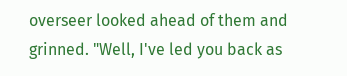overseer looked ahead of them and grinned. "Well, I've led you back as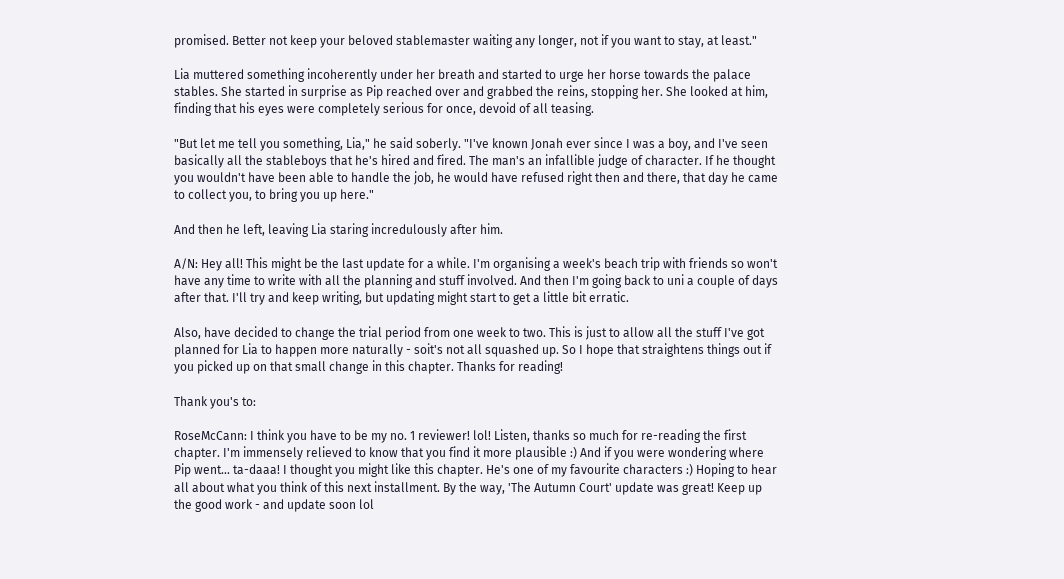promised. Better not keep your beloved stablemaster waiting any longer, not if you want to stay, at least."

Lia muttered something incoherently under her breath and started to urge her horse towards the palace stables. She started in surprise as Pip reached over and grabbed the reins, stopping her. She looked at him, finding that his eyes were completely serious for once, devoid of all teasing.

"But let me tell you something, Lia," he said soberly. "I've known Jonah ever since I was a boy, and I've seen basically all the stableboys that he's hired and fired. The man's an infallible judge of character. If he thought you wouldn't have been able to handle the job, he would have refused right then and there, that day he came to collect you, to bring you up here."

And then he left, leaving Lia staring incredulously after him.

A/N: Hey all! This might be the last update for a while. I'm organising a week's beach trip with friends so won't have any time to write with all the planning and stuff involved. And then I'm going back to uni a couple of days after that. I'll try and keep writing, but updating might start to get a little bit erratic.

Also, have decided to change the trial period from one week to two. This is just to allow all the stuff I've got planned for Lia to happen more naturally - soit's not all squashed up. So I hope that straightens things out if you picked up on that small change in this chapter. Thanks for reading!

Thank you's to:

RoseMcCann: I think you have to be my no. 1 reviewer! lol! Listen, thanks so much for re-reading the first chapter. I'm immensely relieved to know that you find it more plausible :) And if you were wondering where Pip went... ta-daaa! I thought you might like this chapter. He's one of my favourite characters :) Hoping to hear all about what you think of this next installment. By the way, 'The Autumn Court' update was great! Keep up the good work - and update soon lol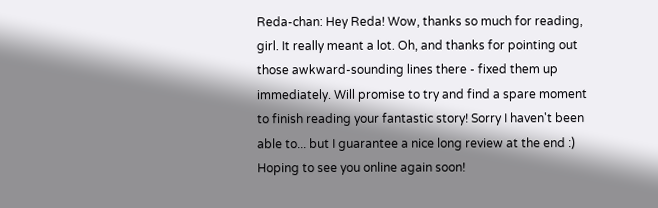Reda-chan: Hey Reda! Wow, thanks so much for reading, girl. It really meant a lot. Oh, and thanks for pointing out those awkward-sounding lines there - fixed them up immediately. Will promise to try and find a spare moment to finish reading your fantastic story! Sorry I haven't been able to... but I guarantee a nice long review at the end :) Hoping to see you online again soon!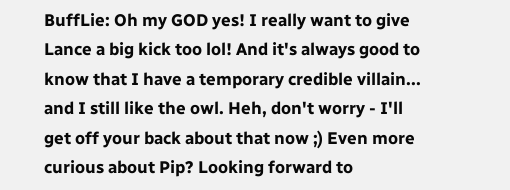BuffLie: Oh my GOD yes! I really want to give Lance a big kick too lol! And it's always good to know that I have a temporary credible villain... and I still like the owl. Heh, don't worry - I'll get off your back about that now ;) Even more curious about Pip? Looking forward to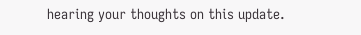hearing your thoughts on this update.